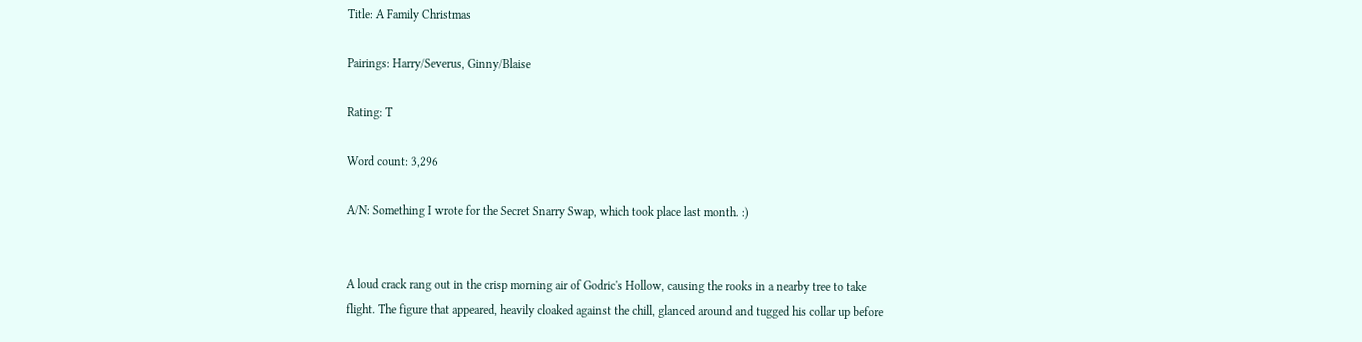Title: A Family Christmas

Pairings: Harry/Severus, Ginny/Blaise

Rating: T

Word count: 3,296

A/N: Something I wrote for the Secret Snarry Swap, which took place last month. :)


A loud crack rang out in the crisp morning air of Godric's Hollow, causing the rooks in a nearby tree to take flight. The figure that appeared, heavily cloaked against the chill, glanced around and tugged his collar up before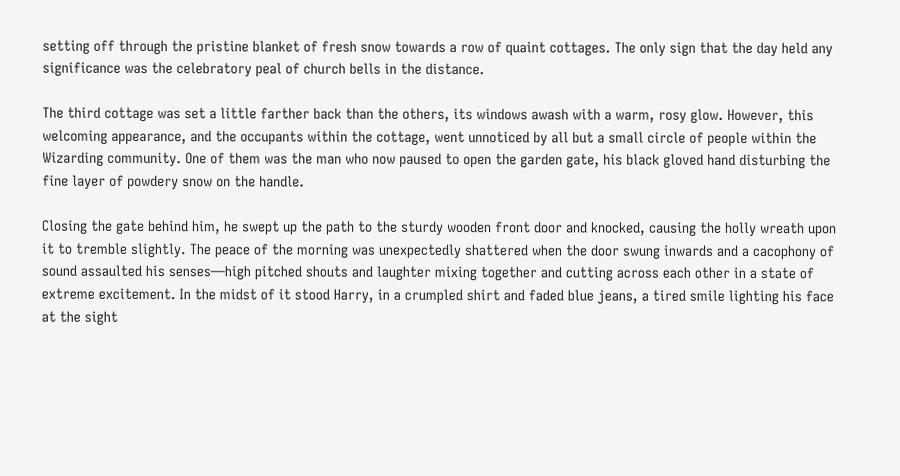setting off through the pristine blanket of fresh snow towards a row of quaint cottages. The only sign that the day held any significance was the celebratory peal of church bells in the distance.

The third cottage was set a little farther back than the others, its windows awash with a warm, rosy glow. However, this welcoming appearance, and the occupants within the cottage, went unnoticed by all but a small circle of people within the Wizarding community. One of them was the man who now paused to open the garden gate, his black gloved hand disturbing the fine layer of powdery snow on the handle.

Closing the gate behind him, he swept up the path to the sturdy wooden front door and knocked, causing the holly wreath upon it to tremble slightly. The peace of the morning was unexpectedly shattered when the door swung inwards and a cacophony of sound assaulted his senses—high pitched shouts and laughter mixing together and cutting across each other in a state of extreme excitement. In the midst of it stood Harry, in a crumpled shirt and faded blue jeans, a tired smile lighting his face at the sight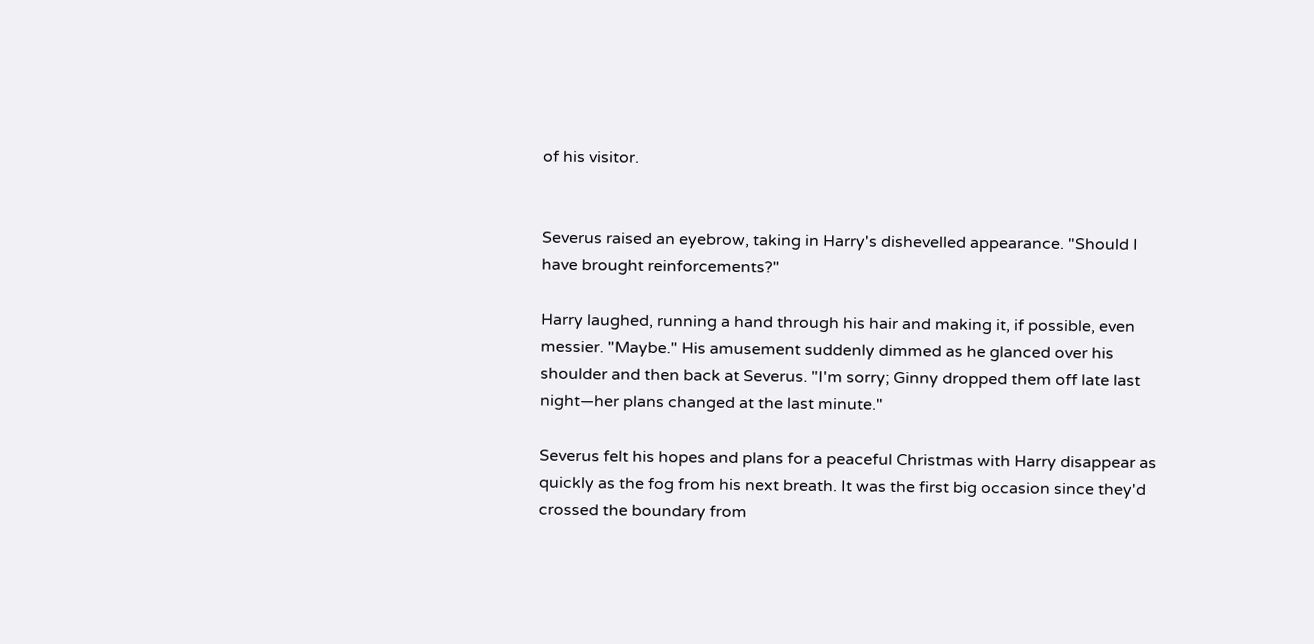of his visitor.


Severus raised an eyebrow, taking in Harry's dishevelled appearance. "Should I have brought reinforcements?"

Harry laughed, running a hand through his hair and making it, if possible, even messier. "Maybe." His amusement suddenly dimmed as he glanced over his shoulder and then back at Severus. "I'm sorry; Ginny dropped them off late last night—her plans changed at the last minute."

Severus felt his hopes and plans for a peaceful Christmas with Harry disappear as quickly as the fog from his next breath. It was the first big occasion since they'd crossed the boundary from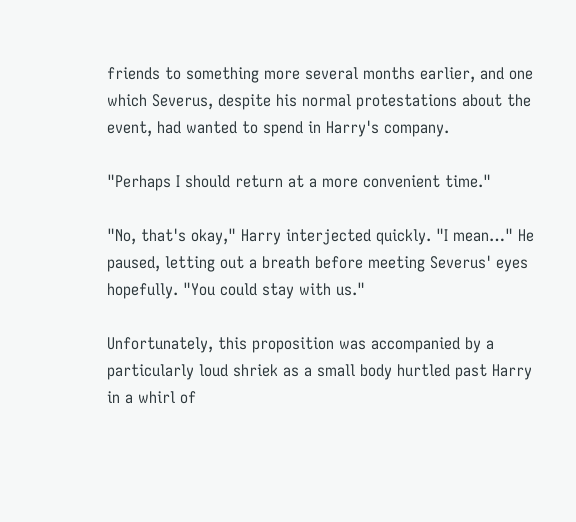friends to something more several months earlier, and one which Severus, despite his normal protestations about the event, had wanted to spend in Harry's company.

"Perhaps I should return at a more convenient time."

"No, that's okay," Harry interjected quickly. "I mean…" He paused, letting out a breath before meeting Severus' eyes hopefully. "You could stay with us."

Unfortunately, this proposition was accompanied by a particularly loud shriek as a small body hurtled past Harry in a whirl of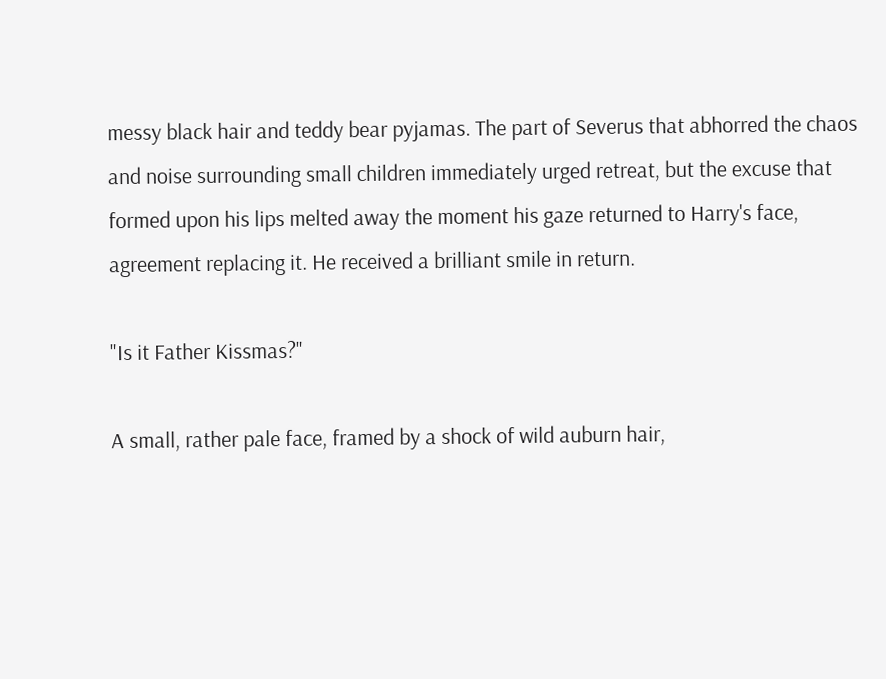messy black hair and teddy bear pyjamas. The part of Severus that abhorred the chaos and noise surrounding small children immediately urged retreat, but the excuse that formed upon his lips melted away the moment his gaze returned to Harry's face, agreement replacing it. He received a brilliant smile in return.

"Is it Father Kissmas?"

A small, rather pale face, framed by a shock of wild auburn hair,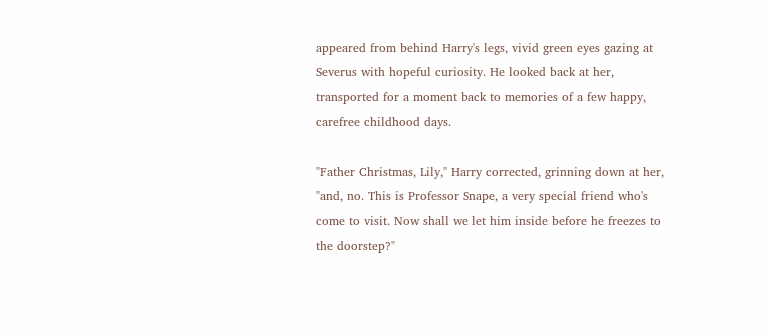appeared from behind Harry's legs, vivid green eyes gazing at Severus with hopeful curiosity. He looked back at her, transported for a moment back to memories of a few happy, carefree childhood days.

"Father Christmas, Lily," Harry corrected, grinning down at her, "and, no. This is Professor Snape, a very special friend who's come to visit. Now shall we let him inside before he freezes to the doorstep?"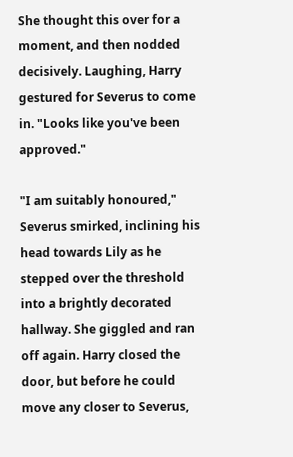She thought this over for a moment, and then nodded decisively. Laughing, Harry gestured for Severus to come in. "Looks like you've been approved."

"I am suitably honoured," Severus smirked, inclining his head towards Lily as he stepped over the threshold into a brightly decorated hallway. She giggled and ran off again. Harry closed the door, but before he could move any closer to Severus,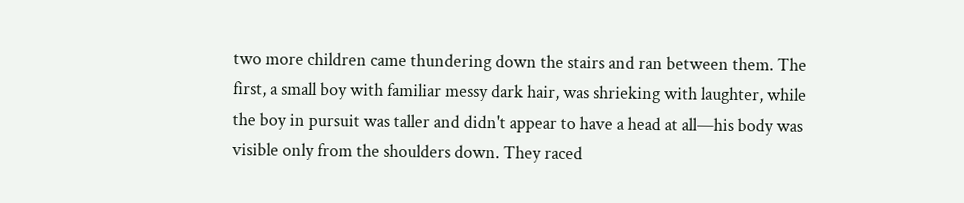two more children came thundering down the stairs and ran between them. The first, a small boy with familiar messy dark hair, was shrieking with laughter, while the boy in pursuit was taller and didn't appear to have a head at all—his body was visible only from the shoulders down. They raced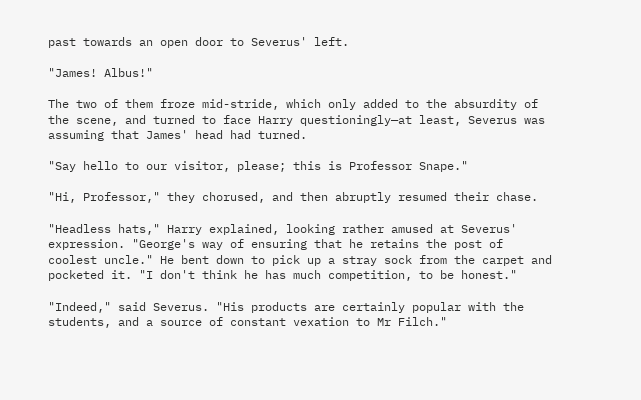past towards an open door to Severus' left.

"James! Albus!"

The two of them froze mid-stride, which only added to the absurdity of the scene, and turned to face Harry questioningly—at least, Severus was assuming that James' head had turned.

"Say hello to our visitor, please; this is Professor Snape."

"Hi, Professor," they chorused, and then abruptly resumed their chase.

"Headless hats," Harry explained, looking rather amused at Severus' expression. "George's way of ensuring that he retains the post of coolest uncle." He bent down to pick up a stray sock from the carpet and pocketed it. "I don't think he has much competition, to be honest."

"Indeed," said Severus. "His products are certainly popular with the students, and a source of constant vexation to Mr Filch."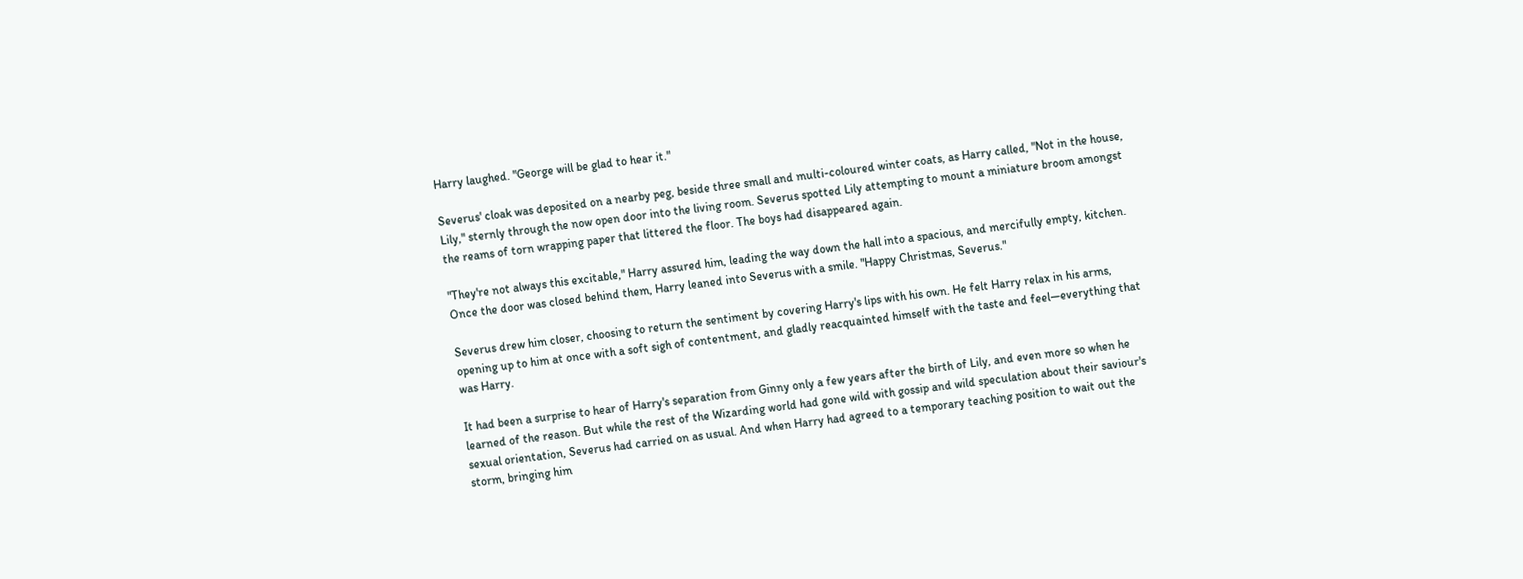Harry laughed. "George will be glad to hear it."

Severus' cloak was deposited on a nearby peg, beside three small and multi-coloured winter coats, as Harry called, "Not in the house, Lily," sternly through the now open door into the living room. Severus spotted Lily attempting to mount a miniature broom amongst the reams of torn wrapping paper that littered the floor. The boys had disappeared again.

"They're not always this excitable," Harry assured him, leading the way down the hall into a spacious, and mercifully empty, kitchen. Once the door was closed behind them, Harry leaned into Severus with a smile. "Happy Christmas, Severus."

Severus drew him closer, choosing to return the sentiment by covering Harry's lips with his own. He felt Harry relax in his arms, opening up to him at once with a soft sigh of contentment, and gladly reacquainted himself with the taste and feel—everything that was Harry.

It had been a surprise to hear of Harry's separation from Ginny only a few years after the birth of Lily, and even more so when he learned of the reason. But while the rest of the Wizarding world had gone wild with gossip and wild speculation about their saviour's sexual orientation, Severus had carried on as usual. And when Harry had agreed to a temporary teaching position to wait out the storm, bringing him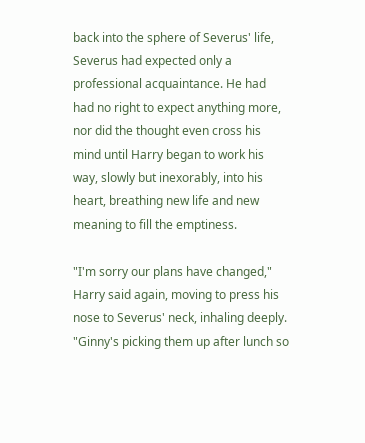back into the sphere of Severus' life, Severus had expected only a professional acquaintance. He had had no right to expect anything more, nor did the thought even cross his mind until Harry began to work his way, slowly but inexorably, into his heart, breathing new life and new meaning to fill the emptiness.

"I'm sorry our plans have changed," Harry said again, moving to press his nose to Severus' neck, inhaling deeply. "Ginny's picking them up after lunch so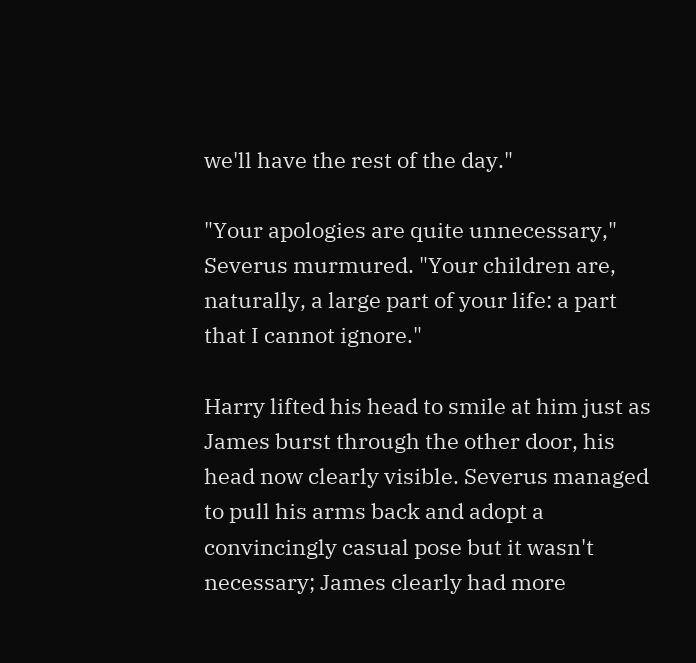we'll have the rest of the day."

"Your apologies are quite unnecessary," Severus murmured. "Your children are, naturally, a large part of your life: a part that I cannot ignore."

Harry lifted his head to smile at him just as James burst through the other door, his head now clearly visible. Severus managed to pull his arms back and adopt a convincingly casual pose but it wasn't necessary; James clearly had more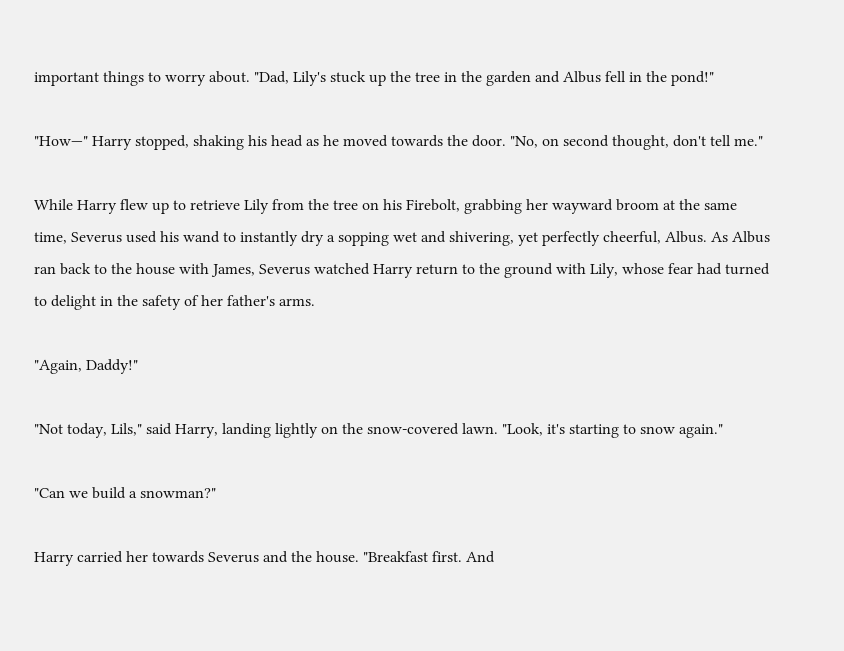important things to worry about. "Dad, Lily's stuck up the tree in the garden and Albus fell in the pond!"

"How—" Harry stopped, shaking his head as he moved towards the door. "No, on second thought, don't tell me."

While Harry flew up to retrieve Lily from the tree on his Firebolt, grabbing her wayward broom at the same time, Severus used his wand to instantly dry a sopping wet and shivering, yet perfectly cheerful, Albus. As Albus ran back to the house with James, Severus watched Harry return to the ground with Lily, whose fear had turned to delight in the safety of her father's arms.

"Again, Daddy!"

"Not today, Lils," said Harry, landing lightly on the snow-covered lawn. "Look, it's starting to snow again."

"Can we build a snowman?"

Harry carried her towards Severus and the house. "Breakfast first. And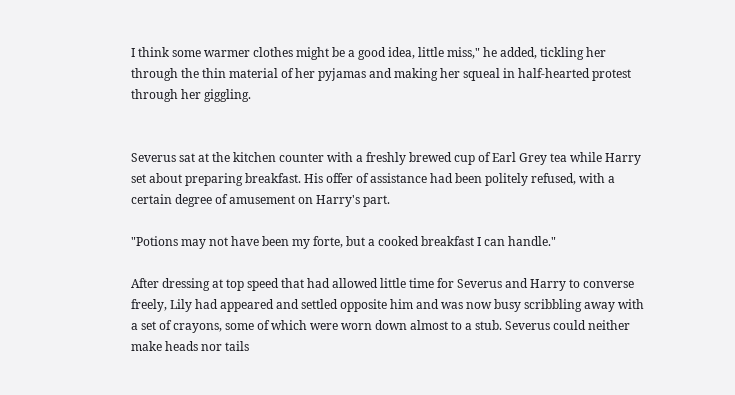I think some warmer clothes might be a good idea, little miss," he added, tickling her through the thin material of her pyjamas and making her squeal in half-hearted protest through her giggling.


Severus sat at the kitchen counter with a freshly brewed cup of Earl Grey tea while Harry set about preparing breakfast. His offer of assistance had been politely refused, with a certain degree of amusement on Harry's part.

"Potions may not have been my forte, but a cooked breakfast I can handle."

After dressing at top speed that had allowed little time for Severus and Harry to converse freely, Lily had appeared and settled opposite him and was now busy scribbling away with a set of crayons, some of which were worn down almost to a stub. Severus could neither make heads nor tails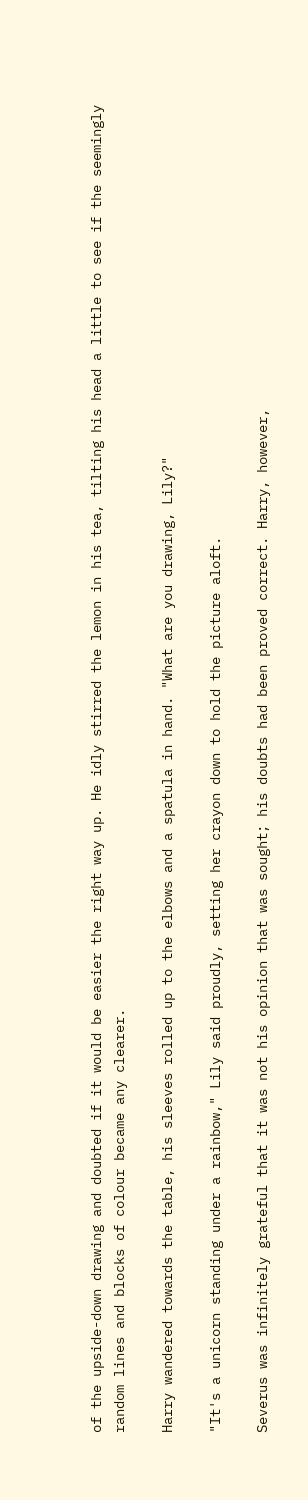of the upside-down drawing and doubted if it would be easier the right way up. He idly stirred the lemon in his tea, tilting his head a little to see if the seemingly random lines and blocks of colour became any clearer.

Harry wandered towards the table, his sleeves rolled up to the elbows and a spatula in hand. "What are you drawing, Lily?"

"It's a unicorn standing under a rainbow," Lily said proudly, setting her crayon down to hold the picture aloft.

Severus was infinitely grateful that it was not his opinion that was sought; his doubts had been proved correct. Harry, however,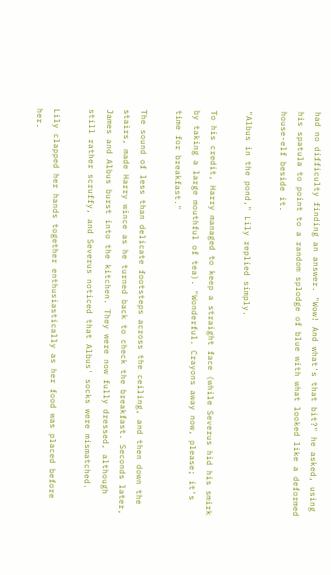had no difficulty finding an answer. "Wow! And what's that bit?" he asked, using his spatula to point to a random splodge of blue with what looked like a deformed house-elf beside it.

"Albus in the pond," Lily replied simply.

To his credit, Harry managed to keep a straight face (while Severus hid his smirk by taking a large mouthful of tea). "Wonderful. Crayons away now, please; it's time for breakfast."

The sound of less than delicate footsteps across the ceiling, and then down the stairs, made Harry wince as he turned back to check the breakfast. Seconds later, James and Albus burst into the kitchen. They were now fully dressed, although still rather scruffy, and Severus noticed that Albus' socks were mismatched.

Lily clapped her hands together enthusiastically as her food was placed before her.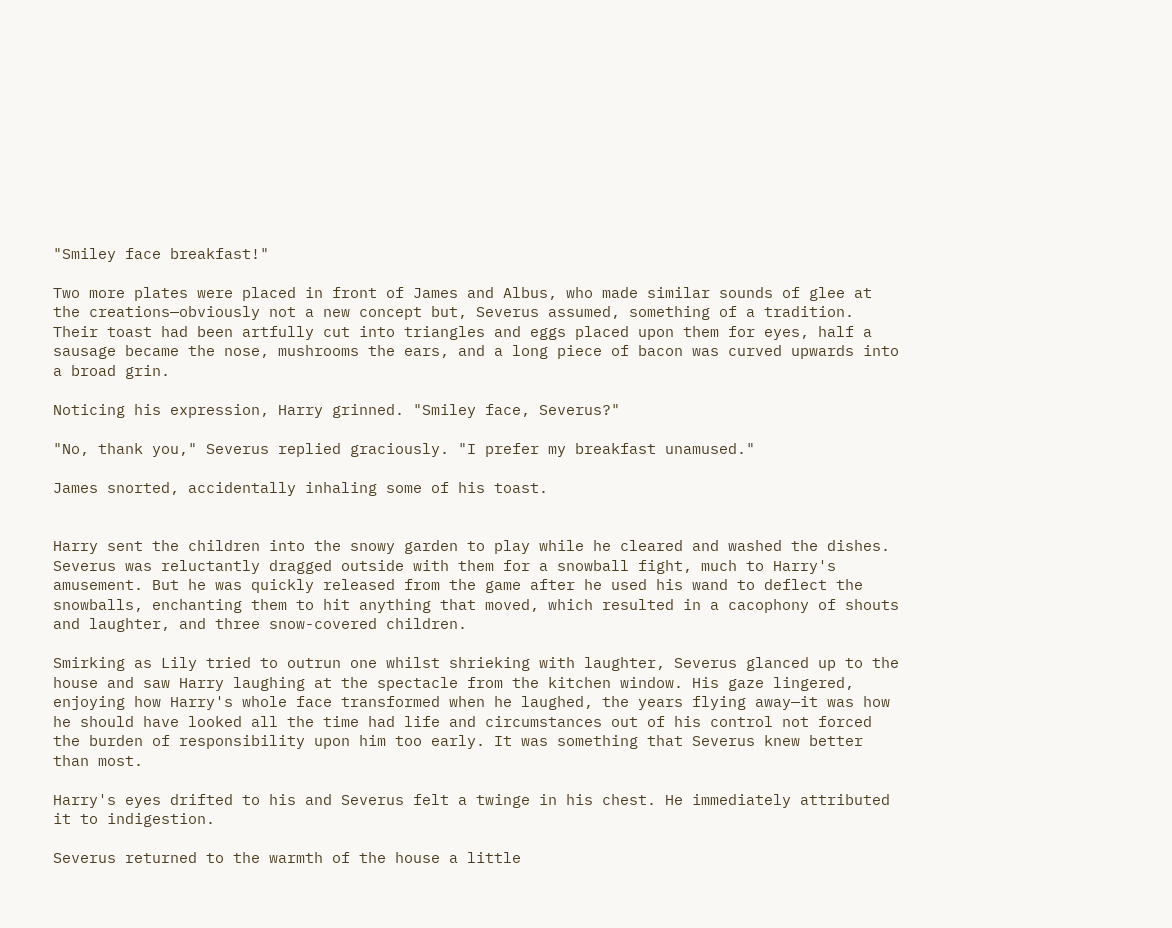"Smiley face breakfast!"

Two more plates were placed in front of James and Albus, who made similar sounds of glee at the creations—obviously not a new concept but, Severus assumed, something of a tradition. Their toast had been artfully cut into triangles and eggs placed upon them for eyes, half a sausage became the nose, mushrooms the ears, and a long piece of bacon was curved upwards into a broad grin.

Noticing his expression, Harry grinned. "Smiley face, Severus?"

"No, thank you," Severus replied graciously. "I prefer my breakfast unamused."

James snorted, accidentally inhaling some of his toast.


Harry sent the children into the snowy garden to play while he cleared and washed the dishes. Severus was reluctantly dragged outside with them for a snowball fight, much to Harry's amusement. But he was quickly released from the game after he used his wand to deflect the snowballs, enchanting them to hit anything that moved, which resulted in a cacophony of shouts and laughter, and three snow-covered children.

Smirking as Lily tried to outrun one whilst shrieking with laughter, Severus glanced up to the house and saw Harry laughing at the spectacle from the kitchen window. His gaze lingered, enjoying how Harry's whole face transformed when he laughed, the years flying away—it was how he should have looked all the time had life and circumstances out of his control not forced the burden of responsibility upon him too early. It was something that Severus knew better than most.

Harry's eyes drifted to his and Severus felt a twinge in his chest. He immediately attributed it to indigestion.

Severus returned to the warmth of the house a little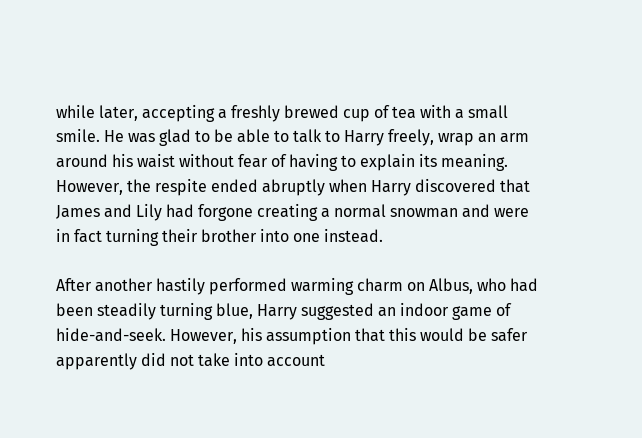while later, accepting a freshly brewed cup of tea with a small smile. He was glad to be able to talk to Harry freely, wrap an arm around his waist without fear of having to explain its meaning. However, the respite ended abruptly when Harry discovered that James and Lily had forgone creating a normal snowman and were in fact turning their brother into one instead.

After another hastily performed warming charm on Albus, who had been steadily turning blue, Harry suggested an indoor game of hide-and-seek. However, his assumption that this would be safer apparently did not take into account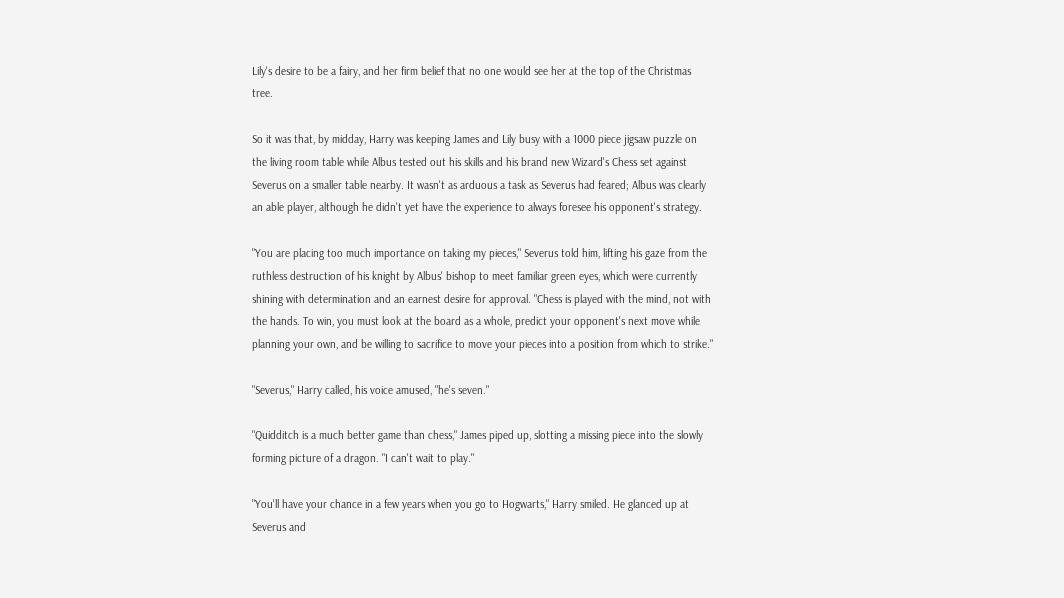Lily's desire to be a fairy, and her firm belief that no one would see her at the top of the Christmas tree.

So it was that, by midday, Harry was keeping James and Lily busy with a 1000 piece jigsaw puzzle on the living room table while Albus tested out his skills and his brand new Wizard's Chess set against Severus on a smaller table nearby. It wasn't as arduous a task as Severus had feared; Albus was clearly an able player, although he didn't yet have the experience to always foresee his opponent's strategy.

"You are placing too much importance on taking my pieces," Severus told him, lifting his gaze from the ruthless destruction of his knight by Albus' bishop to meet familiar green eyes, which were currently shining with determination and an earnest desire for approval. "Chess is played with the mind, not with the hands. To win, you must look at the board as a whole, predict your opponent's next move while planning your own, and be willing to sacrifice to move your pieces into a position from which to strike."

"Severus," Harry called, his voice amused, "he's seven."

"Quidditch is a much better game than chess," James piped up, slotting a missing piece into the slowly forming picture of a dragon. "I can't wait to play."

"You'll have your chance in a few years when you go to Hogwarts," Harry smiled. He glanced up at Severus and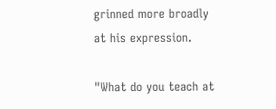grinned more broadly at his expression.

"What do you teach at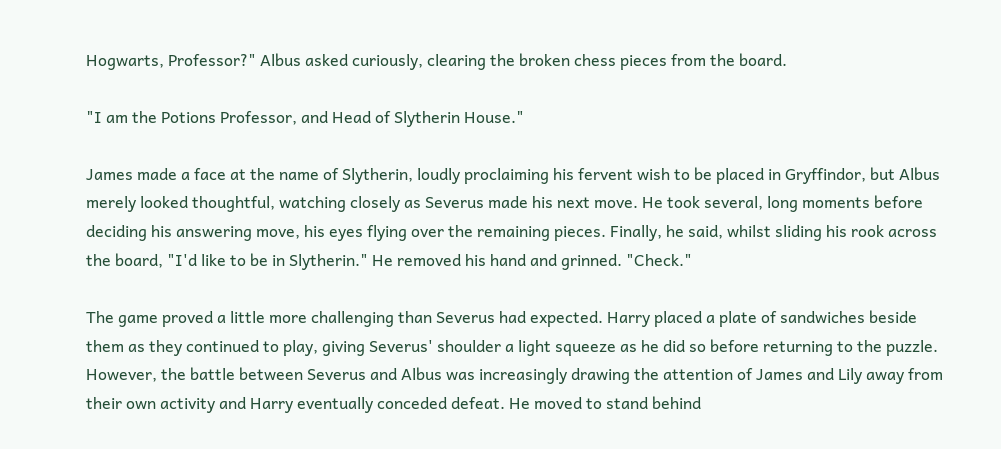Hogwarts, Professor?" Albus asked curiously, clearing the broken chess pieces from the board.

"I am the Potions Professor, and Head of Slytherin House."

James made a face at the name of Slytherin, loudly proclaiming his fervent wish to be placed in Gryffindor, but Albus merely looked thoughtful, watching closely as Severus made his next move. He took several, long moments before deciding his answering move, his eyes flying over the remaining pieces. Finally, he said, whilst sliding his rook across the board, "I'd like to be in Slytherin." He removed his hand and grinned. "Check."

The game proved a little more challenging than Severus had expected. Harry placed a plate of sandwiches beside them as they continued to play, giving Severus' shoulder a light squeeze as he did so before returning to the puzzle. However, the battle between Severus and Albus was increasingly drawing the attention of James and Lily away from their own activity and Harry eventually conceded defeat. He moved to stand behind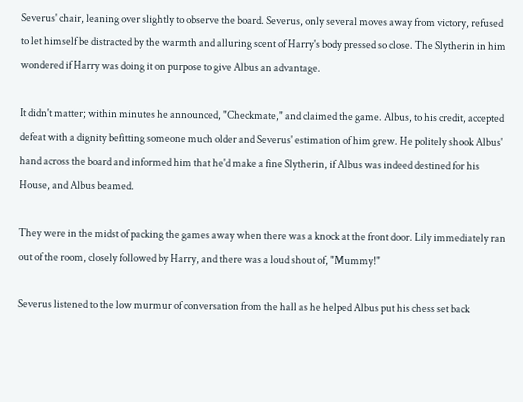Severus' chair, leaning over slightly to observe the board. Severus, only several moves away from victory, refused to let himself be distracted by the warmth and alluring scent of Harry's body pressed so close. The Slytherin in him wondered if Harry was doing it on purpose to give Albus an advantage.

It didn't matter; within minutes he announced, "Checkmate," and claimed the game. Albus, to his credit, accepted defeat with a dignity befitting someone much older and Severus' estimation of him grew. He politely shook Albus' hand across the board and informed him that he'd make a fine Slytherin, if Albus was indeed destined for his House, and Albus beamed.

They were in the midst of packing the games away when there was a knock at the front door. Lily immediately ran out of the room, closely followed by Harry, and there was a loud shout of, "Mummy!"

Severus listened to the low murmur of conversation from the hall as he helped Albus put his chess set back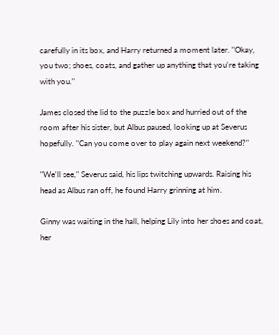carefully in its box, and Harry returned a moment later. "Okay, you two; shoes, coats, and gather up anything that you're taking with you."

James closed the lid to the puzzle box and hurried out of the room after his sister, but Albus paused, looking up at Severus hopefully. "Can you come over to play again next weekend?"

"We'll see," Severus said, his lips twitching upwards. Raising his head as Albus ran off, he found Harry grinning at him.

Ginny was waiting in the hall, helping Lily into her shoes and coat, her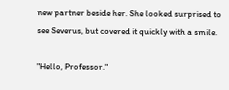new partner beside her. She looked surprised to see Severus, but covered it quickly with a smile.

"Hello, Professor."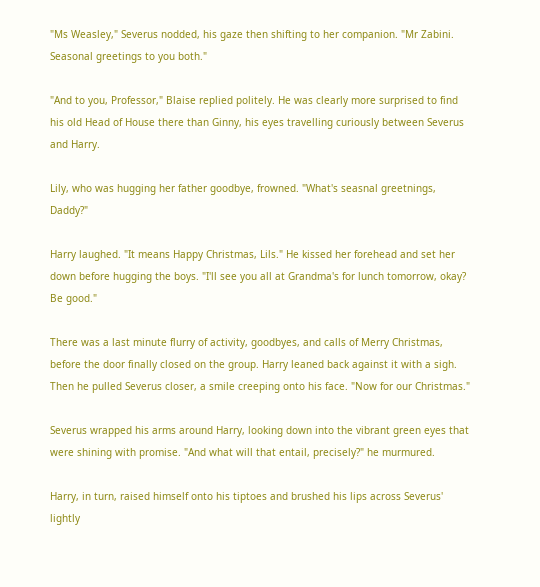"Ms Weasley," Severus nodded, his gaze then shifting to her companion. "Mr Zabini. Seasonal greetings to you both."

"And to you, Professor," Blaise replied politely. He was clearly more surprised to find his old Head of House there than Ginny, his eyes travelling curiously between Severus and Harry.

Lily, who was hugging her father goodbye, frowned. "What's seasnal greetnings, Daddy?"

Harry laughed. "It means Happy Christmas, Lils." He kissed her forehead and set her down before hugging the boys. "I'll see you all at Grandma's for lunch tomorrow, okay? Be good."

There was a last minute flurry of activity, goodbyes, and calls of Merry Christmas, before the door finally closed on the group. Harry leaned back against it with a sigh. Then he pulled Severus closer, a smile creeping onto his face. "Now for our Christmas."

Severus wrapped his arms around Harry, looking down into the vibrant green eyes that were shining with promise. "And what will that entail, precisely?" he murmured.

Harry, in turn, raised himself onto his tiptoes and brushed his lips across Severus' lightly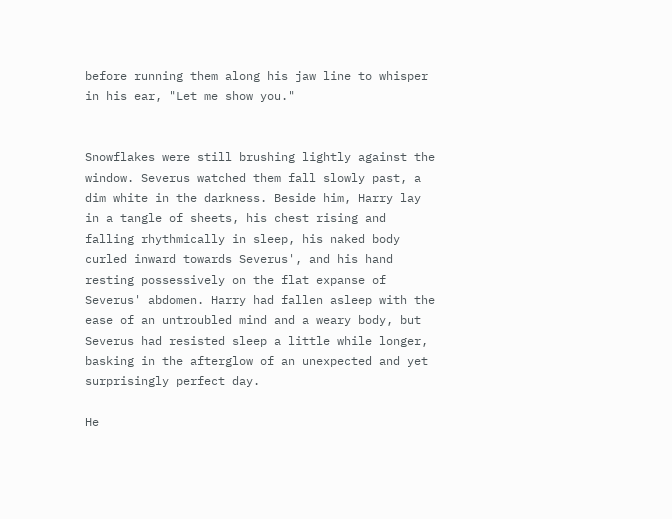before running them along his jaw line to whisper in his ear, "Let me show you."


Snowflakes were still brushing lightly against the window. Severus watched them fall slowly past, a dim white in the darkness. Beside him, Harry lay in a tangle of sheets, his chest rising and falling rhythmically in sleep, his naked body curled inward towards Severus', and his hand resting possessively on the flat expanse of Severus' abdomen. Harry had fallen asleep with the ease of an untroubled mind and a weary body, but Severus had resisted sleep a little while longer, basking in the afterglow of an unexpected and yet surprisingly perfect day.

He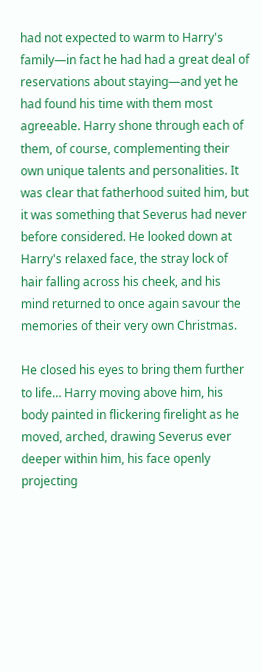had not expected to warm to Harry's family—in fact he had had a great deal of reservations about staying—and yet he had found his time with them most agreeable. Harry shone through each of them, of course, complementing their own unique talents and personalities. It was clear that fatherhood suited him, but it was something that Severus had never before considered. He looked down at Harry's relaxed face, the stray lock of hair falling across his cheek, and his mind returned to once again savour the memories of their very own Christmas.

He closed his eyes to bring them further to life… Harry moving above him, his body painted in flickering firelight as he moved, arched, drawing Severus ever deeper within him, his face openly projecting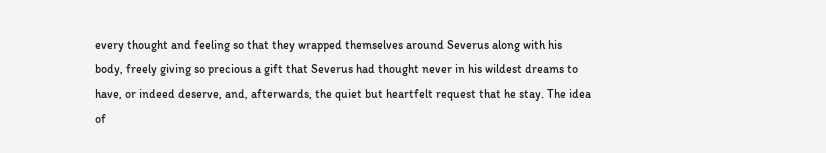every thought and feeling so that they wrapped themselves around Severus along with his body, freely giving so precious a gift that Severus had thought never in his wildest dreams to have, or indeed deserve, and, afterwards, the quiet but heartfelt request that he stay. The idea of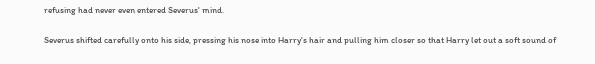refusing had never even entered Severus' mind.

Severus shifted carefully onto his side, pressing his nose into Harry's hair and pulling him closer so that Harry let out a soft sound of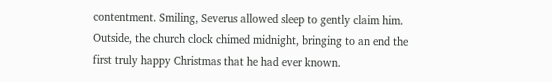contentment. Smiling, Severus allowed sleep to gently claim him. Outside, the church clock chimed midnight, bringing to an end the first truly happy Christmas that he had ever known.